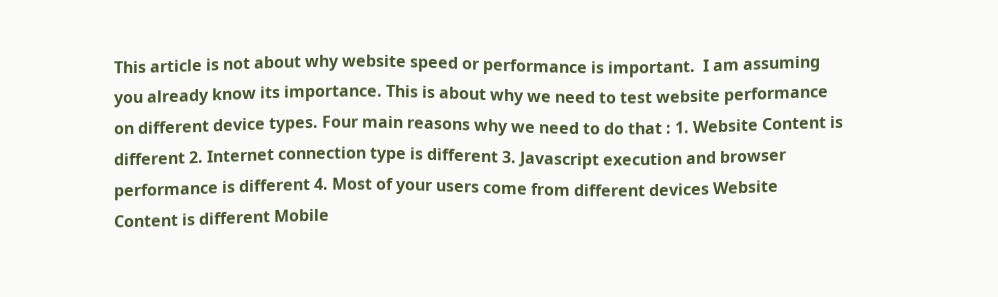This article is not about why website speed or performance is important.  I am assuming you already know its importance. This is about why we need to test website performance on different device types. Four main reasons why we need to do that : 1. Website Content is different 2. Internet connection type is different 3. Javascript execution and browser performance is different 4. Most of your users come from different devices Website Content is different Mobile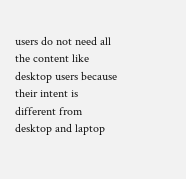users do not need all the content like desktop users because their intent is different from desktop and laptop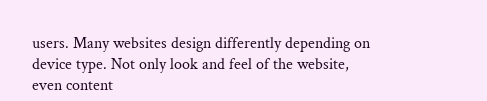users. Many websites design differently depending on device type. Not only look and feel of the website, even content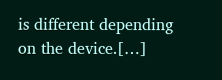is different depending on the device.[…]